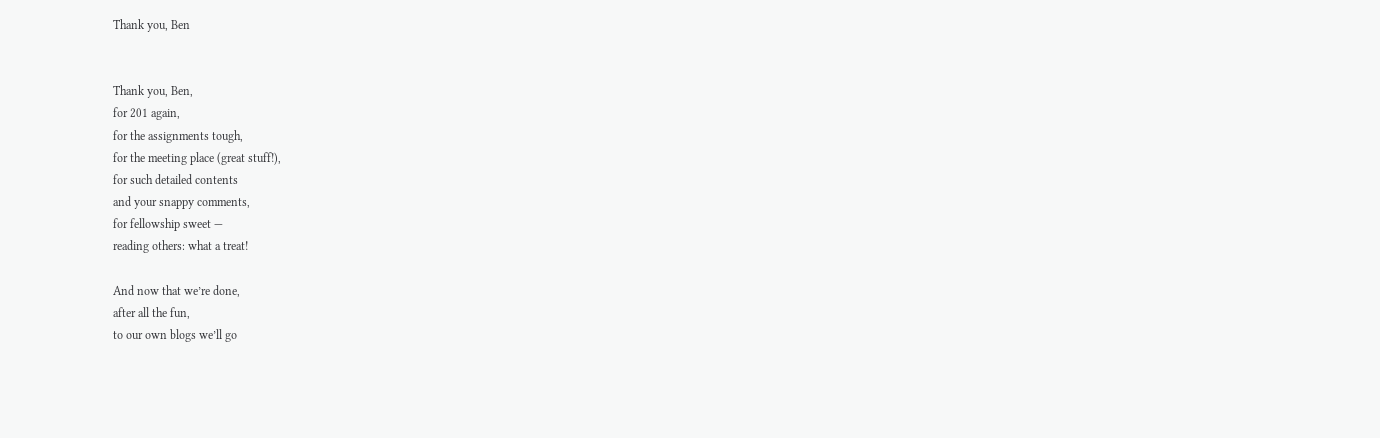Thank you, Ben


Thank you, Ben,
for 201 again,
for the assignments tough,
for the meeting place (great stuff!),
for such detailed contents
and your snappy comments,
for fellowship sweet —
reading others: what a treat!

And now that we’re done,
after all the fun,
to our own blogs we’ll go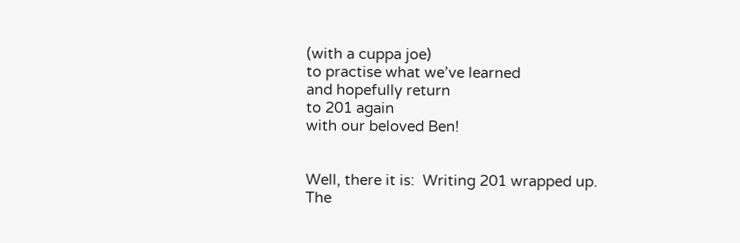(with a cuppa joe)
to practise what we’ve learned
and hopefully return
to 201 again
with our beloved Ben!


Well, there it is:  Writing 201 wrapped up.
The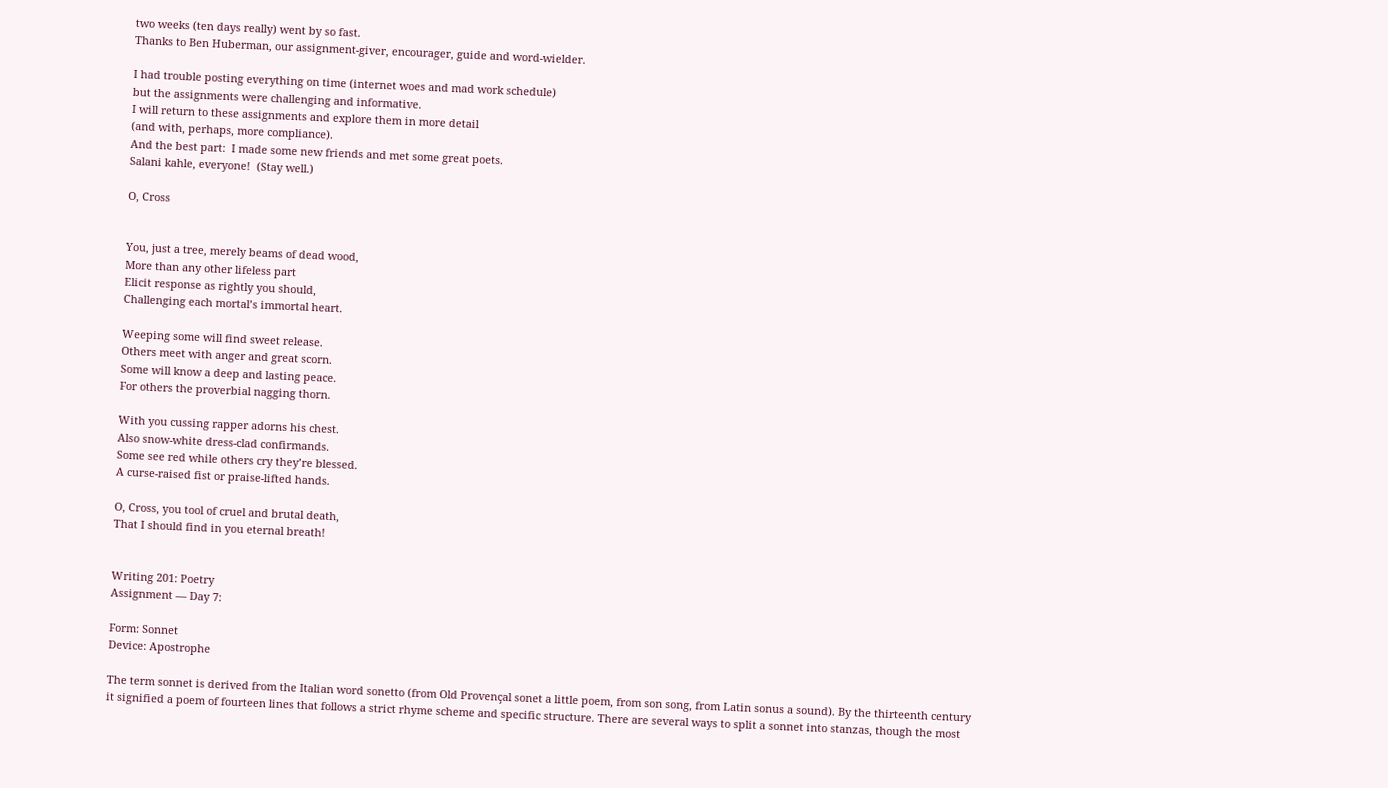two weeks (ten days really) went by so fast.
Thanks to Ben Huberman, our assignment-giver, encourager, guide and word-wielder.

I had trouble posting everything on time (internet woes and mad work schedule)
but the assignments were challenging and informative.
I will return to these assignments and explore them in more detail
(and with, perhaps, more compliance).
And the best part:  I made some new friends and met some great poets.
Salani kahle, everyone!  (Stay well.)

O, Cross


You, just a tree, merely beams of dead wood,
More than any other lifeless part
Elicit response as rightly you should,
Challenging each mortal’s immortal heart.

Weeping some will find sweet release.
Others meet with anger and great scorn.
Some will know a deep and lasting peace.
For others the proverbial nagging thorn.

With you cussing rapper adorns his chest.
Also snow-white dress-clad confirmands.
Some see red while others cry they’re blessed.
A curse-raised fist or praise-lifted hands.

O, Cross, you tool of cruel and brutal death,
That I should find in you eternal breath!


Writing 201: Poetry
Assignment — Day 7:

Form: Sonnet
Device: Apostrophe

The term sonnet is derived from the Italian word sonetto (from Old Provençal sonet a little poem, from son song, from Latin sonus a sound). By the thirteenth century it signified a poem of fourteen lines that follows a strict rhyme scheme and specific structure. There are several ways to split a sonnet into stanzas, though the most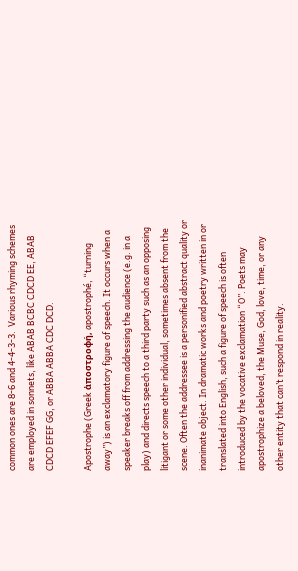common ones are 8-6 and 4-4-3-3.  Various rhyming schemes are employed in sonnets, like ABAB BCBC CDCD EE, ABAB CDCD EFEF GG, or ABBA ABBA CDC DCD.

Apostrophe (Greek ἀποστροφή, apostrophé, “turning away”) is an exclamatory figure of speech. It occurs when a speaker breaks off from addressing the audience (e.g. in a play) and directs speech to a third party such as an opposing litigant or some other individual, sometimes absent from the scene. Often the addressee is a personified abstract quality or inanimate object. In dramatic works and poetry written in or translated into English, such a figure of speech is often introduced by the vocative exclamation “O”. Poets may apostrophize a beloved, the Muse, God, love, time, or any other entity that can’t respond in reality.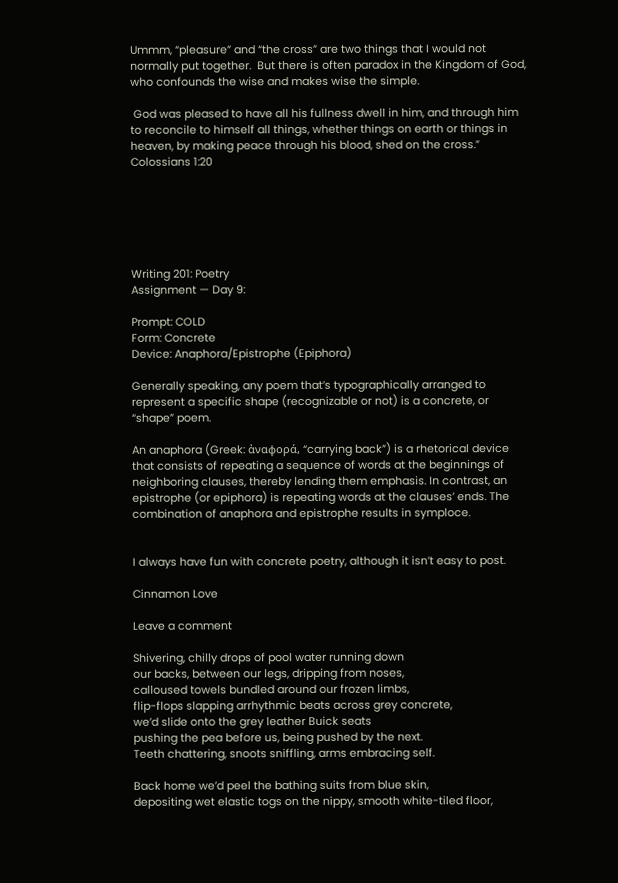Ummm, “pleasure” and “the cross” are two things that I would not normally put together.  But there is often paradox in the Kingdom of God, who confounds the wise and makes wise the simple.

 God was pleased to have all his fullness dwell in him, and through him to reconcile to himself all things, whether things on earth or things in heaven, by making peace through his blood, shed on the cross.” Colossians 1:20






Writing 201: Poetry
Assignment — Day 9:

Prompt: COLD
Form: Concrete
Device: Anaphora/Epistrophe (Epiphora)

Generally speaking, any poem that’s typographically arranged to represent a specific shape (recognizable or not) is a concrete, or “shape” poem.

An anaphora (Greek: ἀναφορά, “carrying back”) is a rhetorical device that consists of repeating a sequence of words at the beginnings of neighboring clauses, thereby lending them emphasis. In contrast, an epistrophe (or epiphora) is repeating words at the clauses’ ends. The combination of anaphora and epistrophe results in symploce.


I always have fun with concrete poetry, although it isn’t easy to post.

Cinnamon Love

Leave a comment

Shivering, chilly drops of pool water running down
our backs, between our legs, dripping from noses,
calloused towels bundled around our frozen limbs,
flip-flops slapping arrhythmic beats across grey concrete,
we’d slide onto the grey leather Buick seats
pushing the pea before us, being pushed by the next.
Teeth chattering, snoots sniffling, arms embracing self.

Back home we’d peel the bathing suits from blue skin,
depositing wet elastic togs on the nippy, smooth white-tiled floor,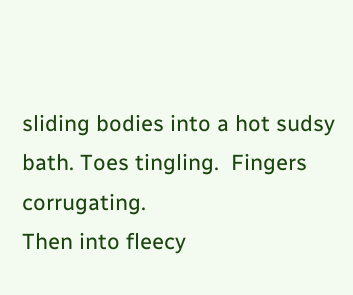sliding bodies into a hot sudsy bath. Toes tingling.  Fingers corrugating.
Then into fleecy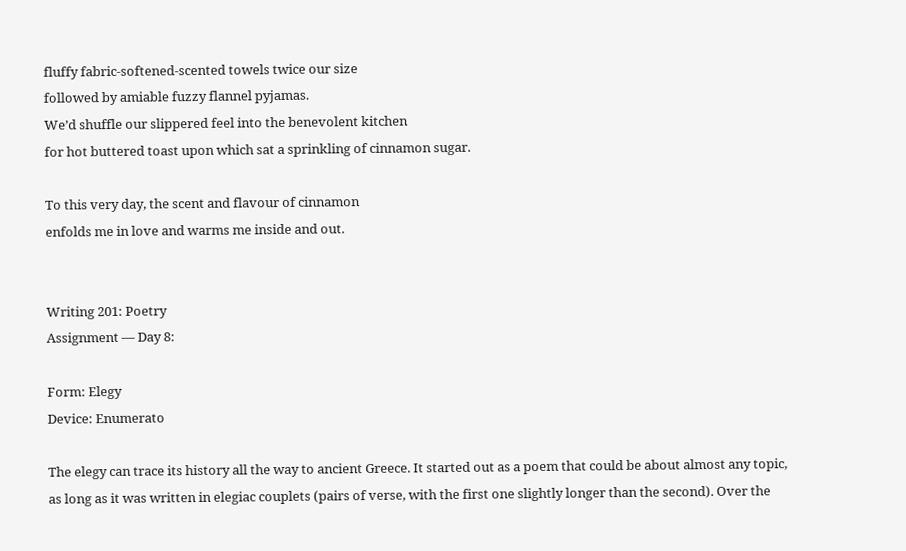fluffy fabric-softened-scented towels twice our size
followed by amiable fuzzy flannel pyjamas.
We’d shuffle our slippered feel into the benevolent kitchen
for hot buttered toast upon which sat a sprinkling of cinnamon sugar.

To this very day, the scent and flavour of cinnamon
enfolds me in love and warms me inside and out.


Writing 201: Poetry
Assignment — Day 8:

Form: Elegy
Device: Enumerato

The elegy can trace its history all the way to ancient Greece. It started out as a poem that could be about almost any topic, as long as it was written in elegiac couplets (pairs of verse, with the first one slightly longer than the second). Over the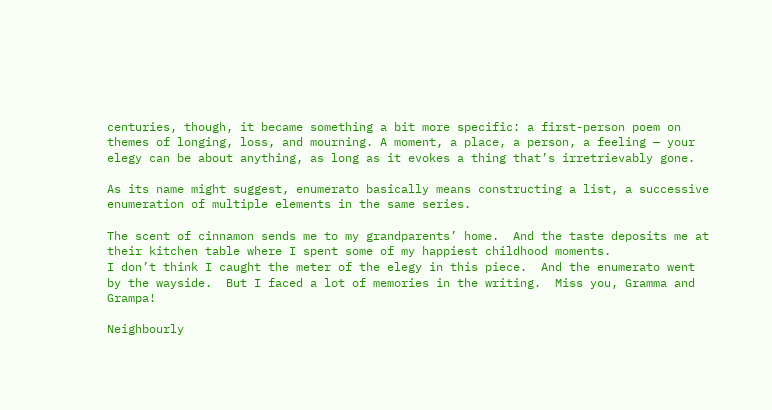centuries, though, it became something a bit more specific: a first-person poem on themes of longing, loss, and mourning. A moment, a place, a person, a feeling — your elegy can be about anything, as long as it evokes a thing that’s irretrievably gone.

As its name might suggest, enumerato basically means constructing a list, a successive enumeration of multiple elements in the same series.

The scent of cinnamon sends me to my grandparents’ home.  And the taste deposits me at their kitchen table where I spent some of my happiest childhood moments.
I don’t think I caught the meter of the elegy in this piece.  And the enumerato went by the wayside.  But I faced a lot of memories in the writing.  Miss you, Gramma and Grampa!

Neighbourly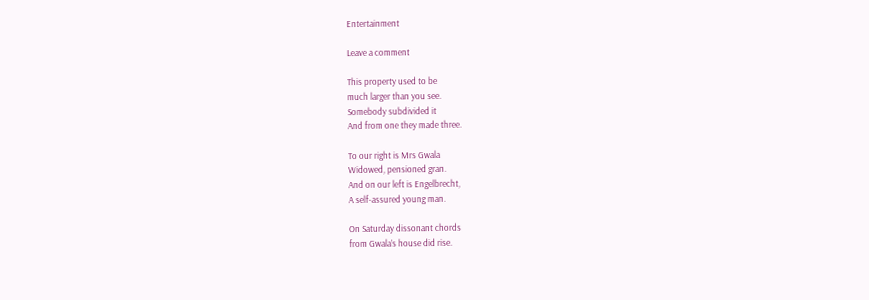Entertainment

Leave a comment

This property used to be
much larger than you see.
Somebody subdivided it
And from one they made three.

To our right is Mrs Gwala
Widowed, pensioned gran.
And on our left is Engelbrecht,
A self-assured young man.

On Saturday dissonant chords
from Gwala’s house did rise.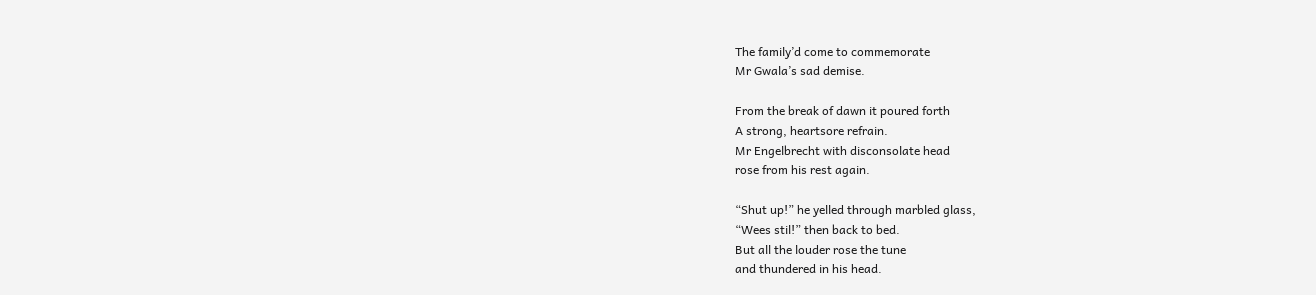The family’d come to commemorate
Mr Gwala’s sad demise.

From the break of dawn it poured forth
A strong, heartsore refrain.
Mr Engelbrecht with disconsolate head
rose from his rest again.

“Shut up!” he yelled through marbled glass,
“Wees stil!” then back to bed.
But all the louder rose the tune
and thundered in his head.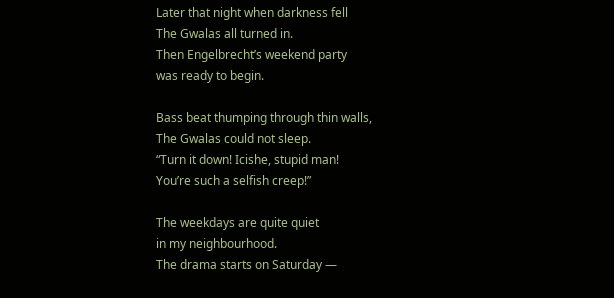Later that night when darkness fell
The Gwalas all turned in.
Then Engelbrecht’s weekend party
was ready to begin.

Bass beat thumping through thin walls,
The Gwalas could not sleep.
“Turn it down! Icishe, stupid man!
You’re such a selfish creep!”

The weekdays are quite quiet
in my neighbourhood.
The drama starts on Saturday —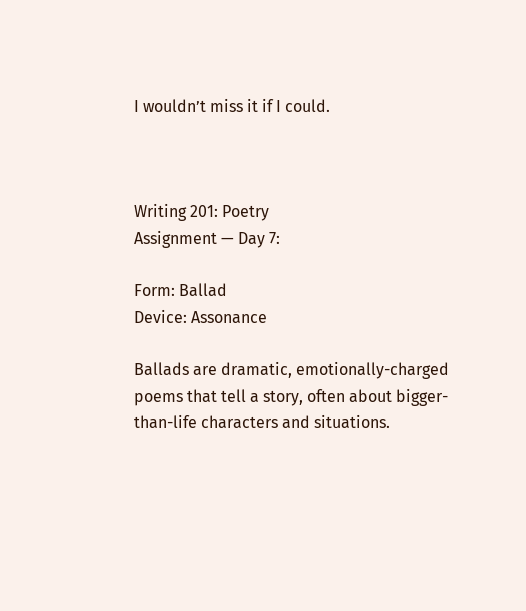I wouldn’t miss it if I could.



Writing 201: Poetry
Assignment — Day 7:

Form: Ballad
Device: Assonance

Ballads are dramatic, emotionally-charged poems that tell a story, often about bigger-than-life characters and situations.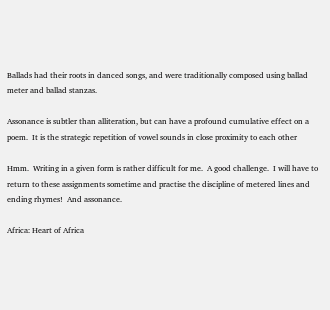Ballads had their roots in danced songs, and were traditionally composed using ballad meter and ballad stanzas.

Assonance is subtler than alliteration, but can have a profound cumulative effect on a poem.  It is the strategic repetition of vowel sounds in close proximity to each other

Hmm.  Writing in a given form is rather difficult for me.  A good challenge.  I will have to return to these assignments sometime and practise the discipline of metered lines and ending rhymes!  And assonance.

Africa: Heart of Africa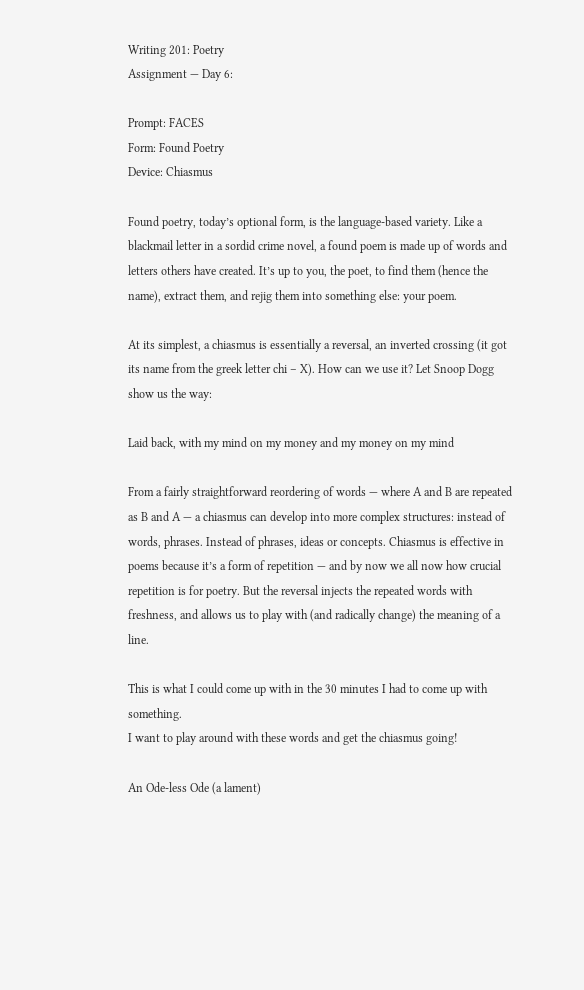Writing 201: Poetry
Assignment — Day 6:

Prompt: FACES
Form: Found Poetry
Device: Chiasmus

Found poetry, today’s optional form, is the language-based variety. Like a blackmail letter in a sordid crime novel, a found poem is made up of words and letters others have created. It’s up to you, the poet, to find them (hence the name), extract them, and rejig them into something else: your poem.

At its simplest, a chiasmus is essentially a reversal, an inverted crossing (it got its name from the greek letter chi – X). How can we use it? Let Snoop Dogg show us the way:

Laid back, with my mind on my money and my money on my mind

From a fairly straightforward reordering of words — where A and B are repeated as B and A — a chiasmus can develop into more complex structures: instead of words, phrases. Instead of phrases, ideas or concepts. Chiasmus is effective in poems because it’s a form of repetition — and by now we all now how crucial repetition is for poetry. But the reversal injects the repeated words with freshness, and allows us to play with (and radically change) the meaning of a line.

This is what I could come up with in the 30 minutes I had to come up with something.
I want to play around with these words and get the chiasmus going!

An Ode-less Ode (a lament)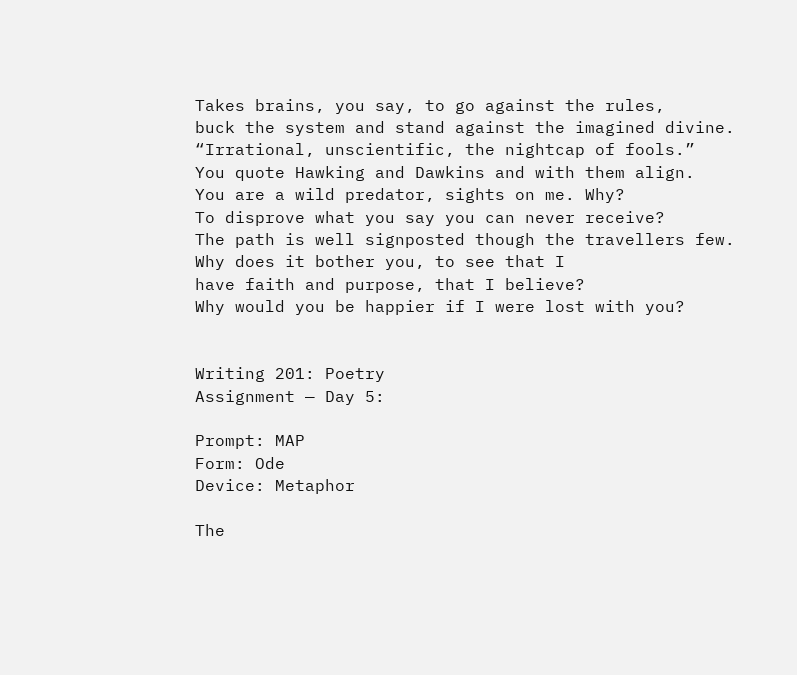Takes brains, you say, to go against the rules,
buck the system and stand against the imagined divine.
“Irrational, unscientific, the nightcap of fools.”
You quote Hawking and Dawkins and with them align.
You are a wild predator, sights on me. Why?
To disprove what you say you can never receive?
The path is well signposted though the travellers few.
Why does it bother you, to see that I
have faith and purpose, that I believe?
Why would you be happier if I were lost with you?


Writing 201: Poetry
Assignment — Day 5:

Prompt: MAP
Form: Ode
Device: Metaphor

The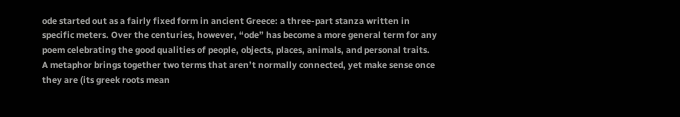ode started out as a fairly fixed form in ancient Greece: a three-part stanza written in specific meters. Over the centuries, however, “ode” has become a more general term for any poem celebrating the good qualities of people, objects, places, animals, and personal traits.
A metaphor brings together two terms that aren’t normally connected, yet make sense once they are (its greek roots mean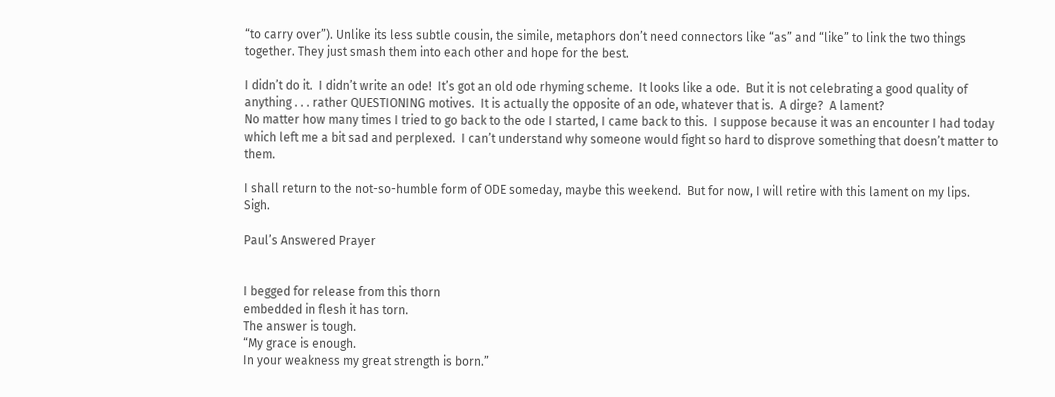“to carry over”). Unlike its less subtle cousin, the simile, metaphors don’t need connectors like “as” and “like” to link the two things together. They just smash them into each other and hope for the best.

I didn’t do it.  I didn’t write an ode!  It’s got an old ode rhyming scheme.  It looks like a ode.  But it is not celebrating a good quality of anything . . . rather QUESTIONING motives.  It is actually the opposite of an ode, whatever that is.  A dirge?  A lament?
No matter how many times I tried to go back to the ode I started, I came back to this.  I suppose because it was an encounter I had today which left me a bit sad and perplexed.  I can’t understand why someone would fight so hard to disprove something that doesn’t matter to them.

I shall return to the not-so-humble form of ODE someday, maybe this weekend.  But for now, I will retire with this lament on my lips.    Sigh.

Paul’s Answered Prayer


I begged for release from this thorn
embedded in flesh it has torn.
The answer is tough.
“My grace is enough.
In your weakness my great strength is born.”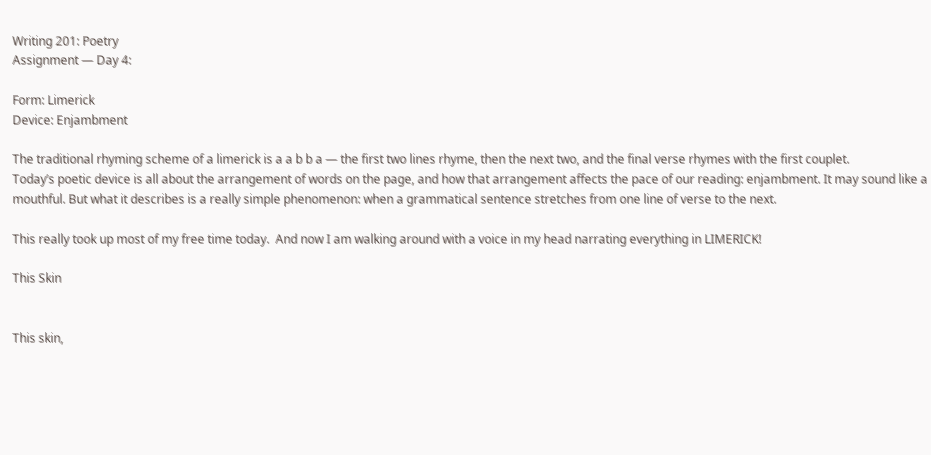Writing 201: Poetry
Assignment — Day 4:

Form: Limerick
Device: Enjambment

The traditional rhyming scheme of a limerick is a a b b a — the first two lines rhyme, then the next two, and the final verse rhymes with the first couplet.
Today’s poetic device is all about the arrangement of words on the page, and how that arrangement affects the pace of our reading: enjambment. It may sound like a mouthful. But what it describes is a really simple phenomenon: when a grammatical sentence stretches from one line of verse to the next.

This really took up most of my free time today.  And now I am walking around with a voice in my head narrating everything in LIMERICK!

This Skin


This skin,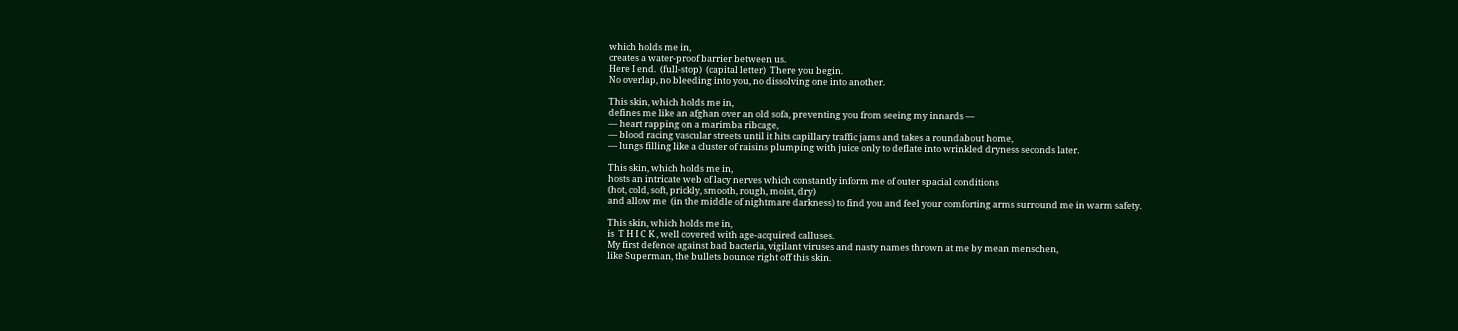which holds me in,
creates a water-proof barrier between us.
Here I end.  (full-stop)  (capital letter)  There you begin.
No overlap, no bleeding into you, no dissolving one into another.

This skin, which holds me in,
defines me like an afghan over an old sofa, preventing you from seeing my innards —
— heart rapping on a marimba ribcage,
— blood racing vascular streets until it hits capillary traffic jams and takes a roundabout home,
— lungs filling like a cluster of raisins plumping with juice only to deflate into wrinkled dryness seconds later.

This skin, which holds me in,
hosts an intricate web of lacy nerves which constantly inform me of outer spacial conditions
(hot, cold, soft, prickly, smooth, rough, moist, dry)
and allow me  (in the middle of nightmare darkness) to find you and feel your comforting arms surround me in warm safety.

This skin, which holds me in,
is  T H I C K , well covered with age-acquired calluses.
My first defence against bad bacteria, vigilant viruses and nasty names thrown at me by mean menschen,
like Superman, the bullets bounce right off this skin.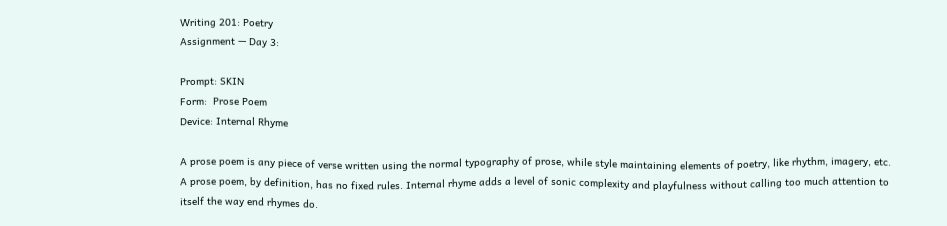Writing 201: Poetry
Assignment — Day 3:

Prompt: SKIN
Form:  Prose Poem
Device: Internal Rhyme

A prose poem is any piece of verse written using the normal typography of prose, while style maintaining elements of poetry, like rhythm, imagery, etc.  A prose poem, by definition, has no fixed rules. Internal rhyme adds a level of sonic complexity and playfulness without calling too much attention to itself the way end rhymes do.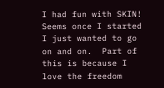I had fun with SKIN!  Seems once I started I just wanted to go on and on.  Part of this is because I love the freedom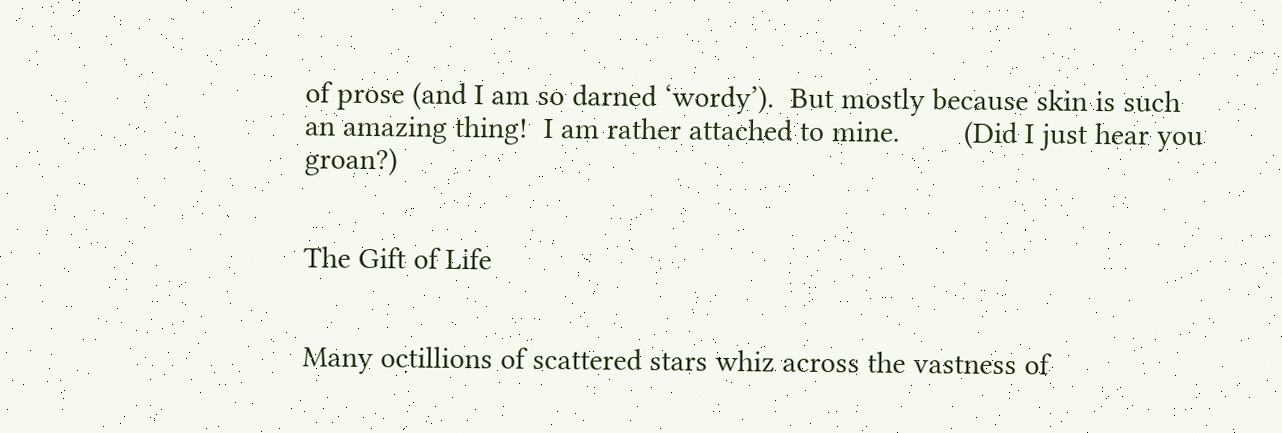of prose (and I am so darned ‘wordy’).  But mostly because skin is such an amazing thing!  I am rather attached to mine.        (Did I just hear you groan?)


The Gift of Life


Many octillions of scattered stars whiz across the vastness of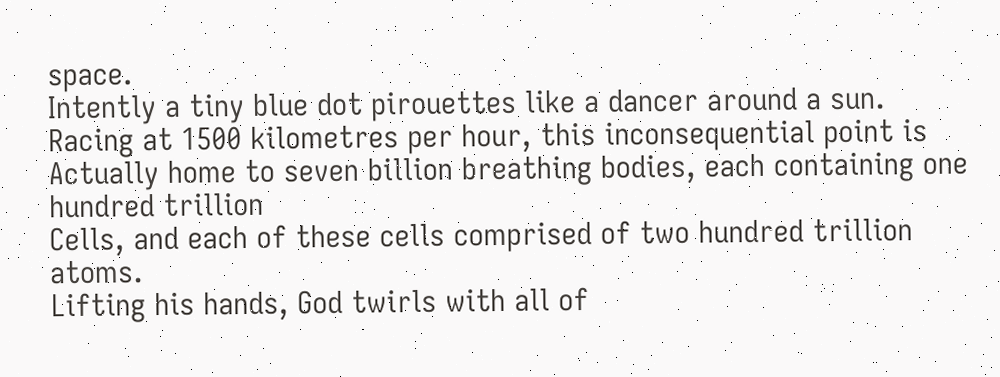space.
Intently a tiny blue dot pirouettes like a dancer around a sun.
Racing at 1500 kilometres per hour, this inconsequential point is
Actually home to seven billion breathing bodies, each containing one hundred trillion
Cells, and each of these cells comprised of two hundred trillion atoms.
Lifting his hands, God twirls with all of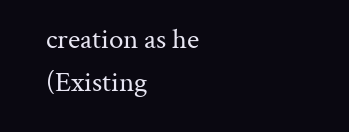creation as he
(Existing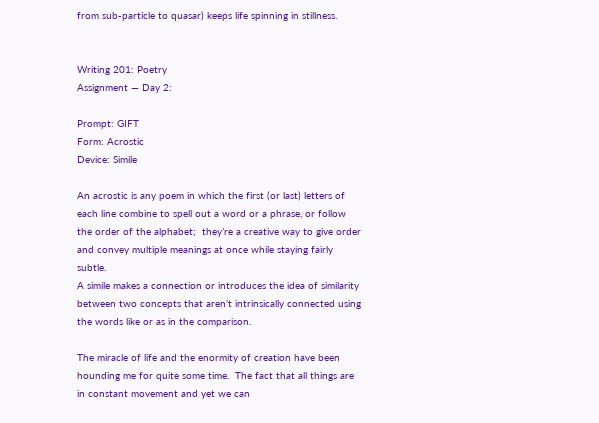from sub-particle to quasar) keeps life spinning in stillness.


Writing 201: Poetry
Assignment — Day 2:

Prompt: GIFT
Form: Acrostic
Device: Simile

An acrostic is any poem in which the first (or last) letters of each line combine to spell out a word or a phrase, or follow the order of the alphabet;  they’re a creative way to give order and convey multiple meanings at once while staying fairly subtle.
A simile makes a connection or introduces the idea of similarity between two concepts that aren’t intrinsically connected using the words like or as in the comparison.

The miracle of life and the enormity of creation have been hounding me for quite some time.  The fact that all things are in constant movement and yet we can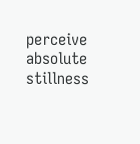perceive absolute stillness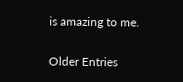is amazing to me.

Older Entries